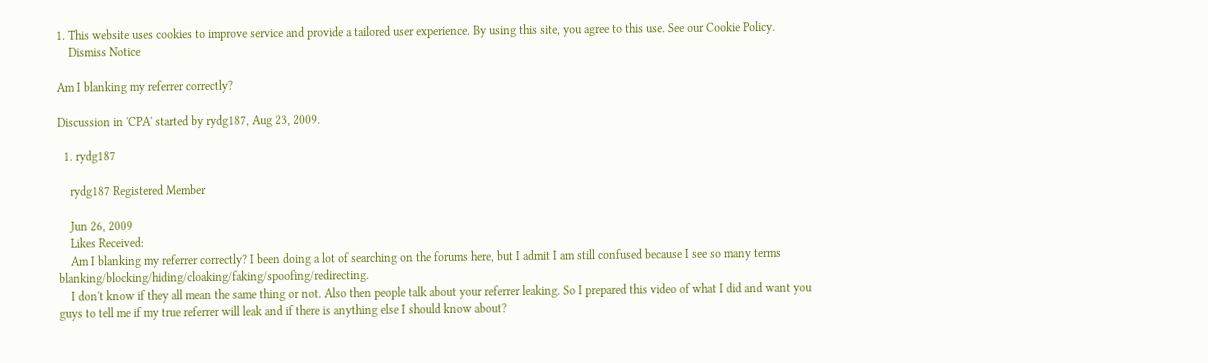1. This website uses cookies to improve service and provide a tailored user experience. By using this site, you agree to this use. See our Cookie Policy.
    Dismiss Notice

Am I blanking my referrer correctly?

Discussion in 'CPA' started by rydg187, Aug 23, 2009.

  1. rydg187

    rydg187 Registered Member

    Jun 26, 2009
    Likes Received:
    Am I blanking my referrer correctly? I been doing a lot of searching on the forums here, but I admit I am still confused because I see so many terms blanking/blocking/hiding/cloaking/faking/spoofing/redirecting.
    I don't know if they all mean the same thing or not. Also then people talk about your referrer leaking. So I prepared this video of what I did and want you guys to tell me if my true referrer will leak and if there is anything else I should know about?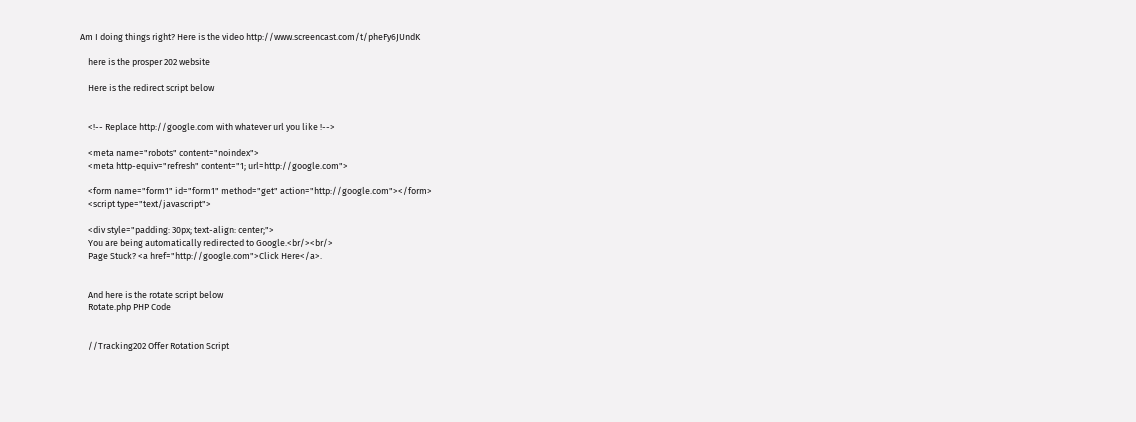Am I doing things right? Here is the video http://www.screencast.com/t/pheFy6JUndK

    here is the prosper 202 website

    Here is the redirect script below


    <!-- Replace http://google.com with whatever url you like !-->

    <meta name="robots" content="noindex">
    <meta http-equiv="refresh" content="1; url=http://google.com">

    <form name="form1" id="form1" method="get" action="http://google.com"></form>
    <script type="text/javascript">

    <div style="padding: 30px; text-align: center;">
    You are being automatically redirected to Google.<br/><br/>
    Page Stuck? <a href="http://google.com">Click Here</a>.


    And here is the rotate script below
    Rotate.php PHP Code


    //Tracking202 Offer Rotation Script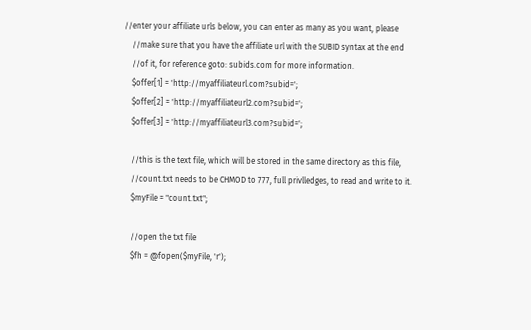//enter your affiliate urls below, you can enter as many as you want, please
    //make sure that you have the affiliate url with the SUBID syntax at the end
    //of it, for reference goto: subids.com for more information.
    $offer[1] = 'http://myaffiliateurl.com?subid=';
    $offer[2] = 'http://myaffiliateurl2.com?subid=';
    $offer[3] = 'http://myaffiliateurl3.com?subid=';

    //this is the text file, which will be stored in the same directory as this file,
    //count.txt needs to be CHMOD to 777, full privlledges, to read and write to it.
    $myFile = "count.txt";

    //open the txt file
    $fh = @fopen($myFile, 'r');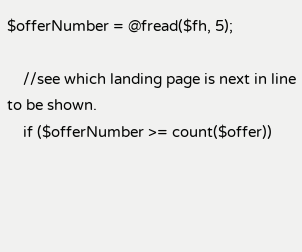$offerNumber = @fread($fh, 5);

    //see which landing page is next in line to be shown.
    if ($offerNumber >= count($offer))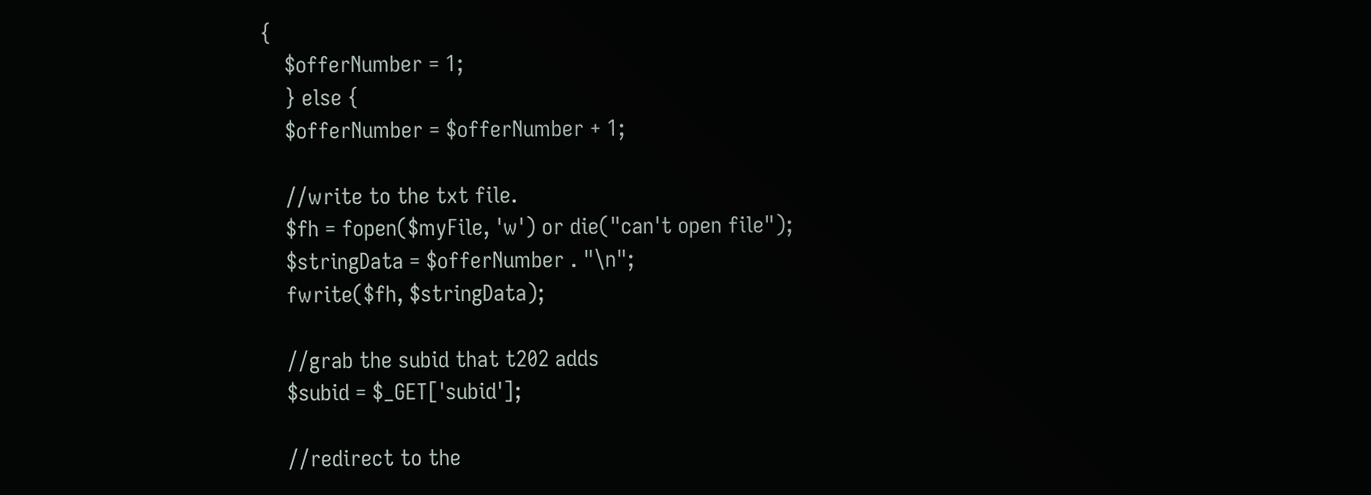{
    $offerNumber = 1;
    } else {
    $offerNumber = $offerNumber + 1;

    //write to the txt file.
    $fh = fopen($myFile, 'w') or die("can't open file");
    $stringData = $offerNumber . "\n";
    fwrite($fh, $stringData);

    //grab the subid that t202 adds
    $subid = $_GET['subid'];

    //redirect to the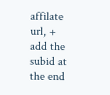affilate url, + add the subid at the end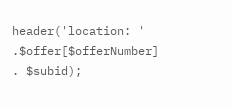header('location: ' .$offer[$offerNumber] . $subid);